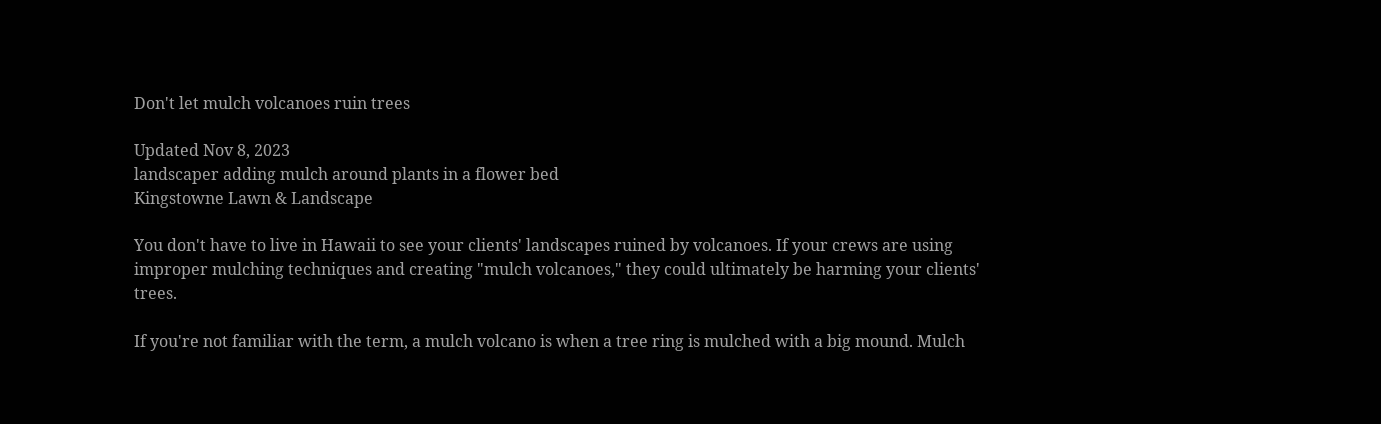Don't let mulch volcanoes ruin trees

Updated Nov 8, 2023
landscaper adding mulch around plants in a flower bed
Kingstowne Lawn & Landscape

You don't have to live in Hawaii to see your clients' landscapes ruined by volcanoes. If your crews are using improper mulching techniques and creating "mulch volcanoes," they could ultimately be harming your clients' trees.

If you're not familiar with the term, a mulch volcano is when a tree ring is mulched with a big mound. Mulch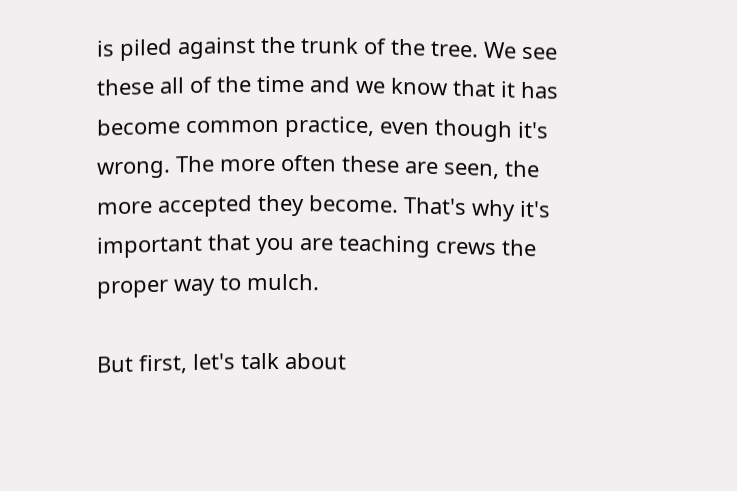is piled against the trunk of the tree. We see these all of the time and we know that it has become common practice, even though it's wrong. The more often these are seen, the more accepted they become. That's why it's important that you are teaching crews the proper way to mulch.

But first, let's talk about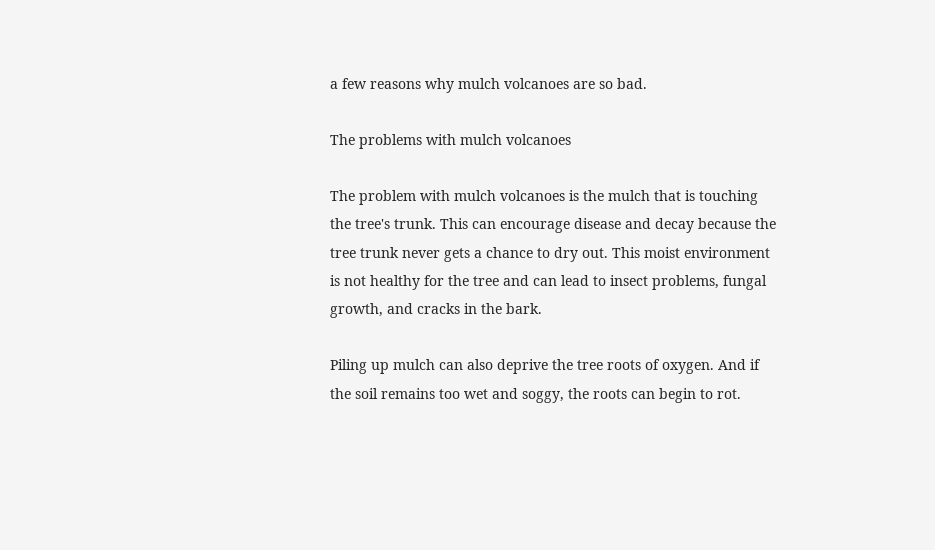a few reasons why mulch volcanoes are so bad.

The problems with mulch volcanoes

The problem with mulch volcanoes is the mulch that is touching the tree's trunk. This can encourage disease and decay because the tree trunk never gets a chance to dry out. This moist environment is not healthy for the tree and can lead to insect problems, fungal growth, and cracks in the bark.

Piling up mulch can also deprive the tree roots of oxygen. And if the soil remains too wet and soggy, the roots can begin to rot.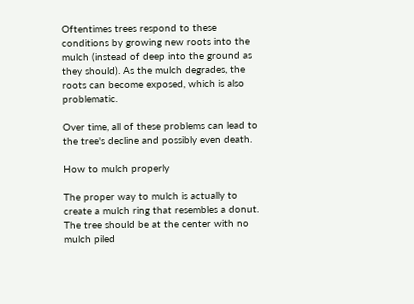Oftentimes trees respond to these conditions by growing new roots into the mulch (instead of deep into the ground as they should). As the mulch degrades, the roots can become exposed, which is also problematic.

Over time, all of these problems can lead to the tree's decline and possibly even death.

How to mulch properly

The proper way to mulch is actually to create a mulch ring that resembles a donut. The tree should be at the center with no mulch piled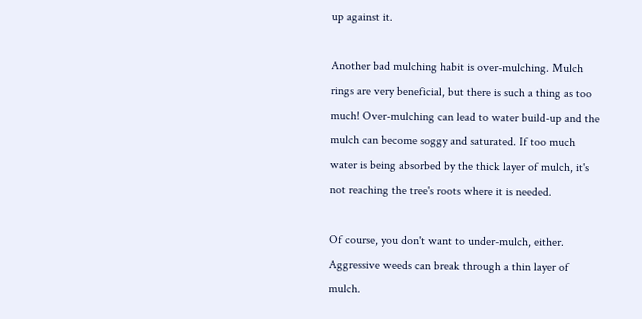up against it.

Another bad mulching habit is over-mulching. Mulch rings are very beneficial, but there is such a thing as too much! Over-mulching can lead to water build-up and the mulch can become soggy and saturated. If too much water is being absorbed by the thick layer of mulch, it's not reaching the tree's roots where it is needed.

Of course, you don't want to under-mulch, either. Aggressive weeds can break through a thin layer of mulch.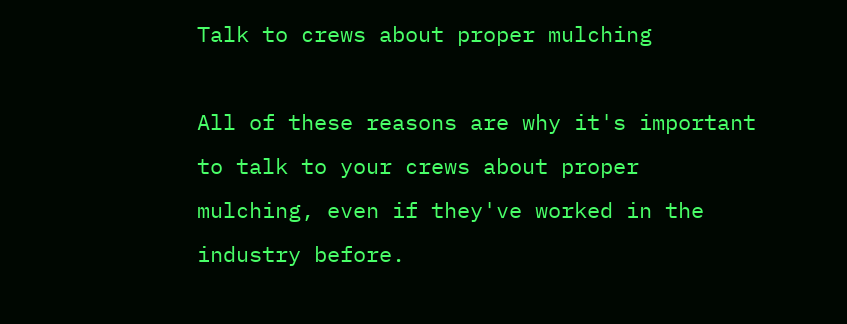Talk to crews about proper mulching

All of these reasons are why it's important to talk to your crews about proper mulching, even if they've worked in the industry before.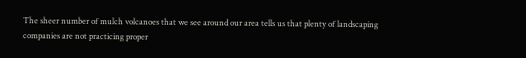The sheer number of mulch volcanoes that we see around our area tells us that plenty of landscaping companies are not practicing proper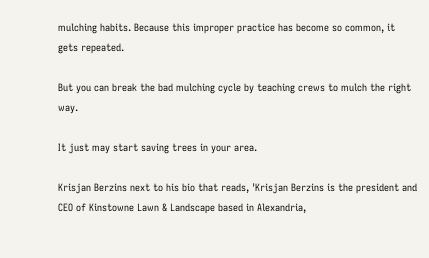mulching habits. Because this improper practice has become so common, it gets repeated.

But you can break the bad mulching cycle by teaching crews to mulch the right way.

It just may start saving trees in your area.

Krisjan Berzins next to his bio that reads, 'Krisjan Berzins is the president and CEO of Kinstowne Lawn & Landscape based in Alexandria,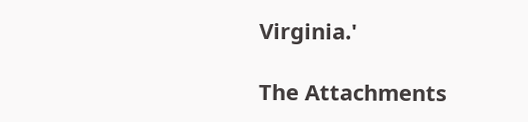Virginia.'

The Attachments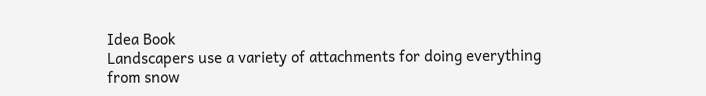Idea Book
Landscapers use a variety of attachments for doing everything from snow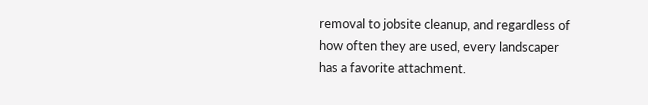removal to jobsite cleanup, and regardless of how often they are used, every landscaper has a favorite attachment.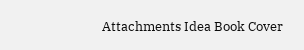Attachments Idea Book Cover